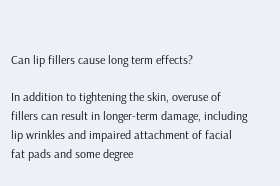Can lip fillers cause long term effects?

In addition to tightening the skin, overuse of fillers can result in longer-term damage, including lip wrinkles and impaired attachment of facial fat pads and some degree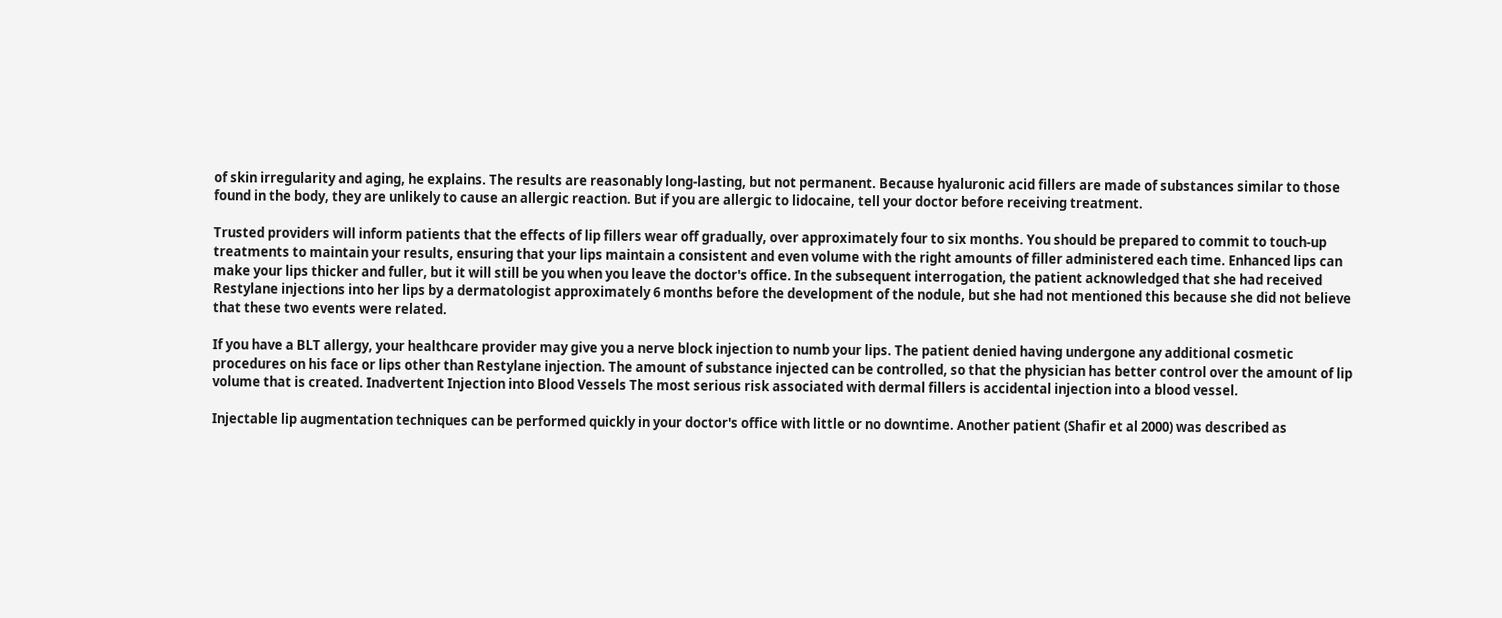of skin irregularity and aging, he explains. The results are reasonably long-lasting, but not permanent. Because hyaluronic acid fillers are made of substances similar to those found in the body, they are unlikely to cause an allergic reaction. But if you are allergic to lidocaine, tell your doctor before receiving treatment.

Trusted providers will inform patients that the effects of lip fillers wear off gradually, over approximately four to six months. You should be prepared to commit to touch-up treatments to maintain your results, ensuring that your lips maintain a consistent and even volume with the right amounts of filler administered each time. Enhanced lips can make your lips thicker and fuller, but it will still be you when you leave the doctor's office. In the subsequent interrogation, the patient acknowledged that she had received Restylane injections into her lips by a dermatologist approximately 6 months before the development of the nodule, but she had not mentioned this because she did not believe that these two events were related.

If you have a BLT allergy, your healthcare provider may give you a nerve block injection to numb your lips. The patient denied having undergone any additional cosmetic procedures on his face or lips other than Restylane injection. The amount of substance injected can be controlled, so that the physician has better control over the amount of lip volume that is created. Inadvertent Injection into Blood Vessels The most serious risk associated with dermal fillers is accidental injection into a blood vessel.

Injectable lip augmentation techniques can be performed quickly in your doctor's office with little or no downtime. Another patient (Shafir et al 2000) was described as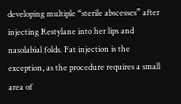developing multiple “sterile abscesses” after injecting Restylane into her lips and nasolabial folds. Fat injection is the exception, as the procedure requires a small area of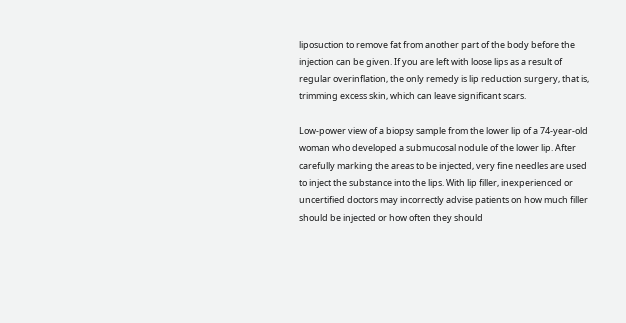liposuction to remove fat from another part of the body before the injection can be given. If you are left with loose lips as a result of regular overinflation, the only remedy is lip reduction surgery, that is, trimming excess skin, which can leave significant scars.

Low-power view of a biopsy sample from the lower lip of a 74-year-old woman who developed a submucosal nodule of the lower lip. After carefully marking the areas to be injected, very fine needles are used to inject the substance into the lips. With lip filler, inexperienced or uncertified doctors may incorrectly advise patients on how much filler should be injected or how often they should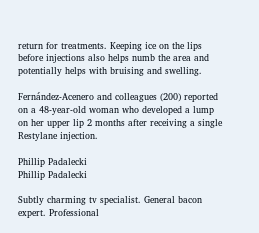return for treatments. Keeping ice on the lips before injections also helps numb the area and potentially helps with bruising and swelling.

Fernández-Acenero and colleagues (200) reported on a 48-year-old woman who developed a lump on her upper lip 2 months after receiving a single Restylane injection.

Phillip Padalecki
Phillip Padalecki

Subtly charming tv specialist. General bacon expert. Professional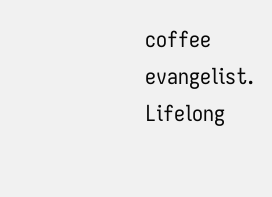coffee evangelist. Lifelong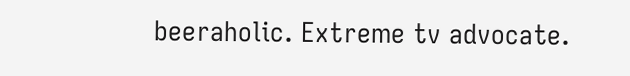beeraholic. Extreme tv advocate.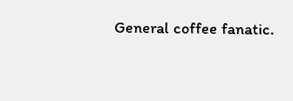General coffee fanatic.